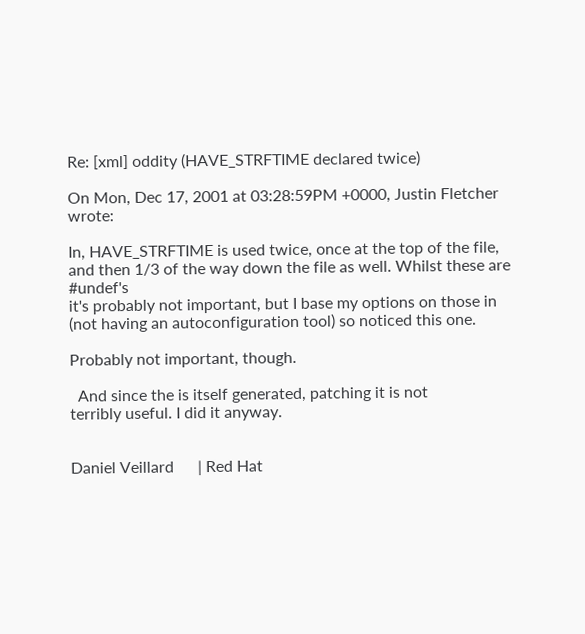Re: [xml] oddity (HAVE_STRFTIME declared twice)

On Mon, Dec 17, 2001 at 03:28:59PM +0000, Justin Fletcher wrote:

In, HAVE_STRFTIME is used twice, once at the top of the file,
and then 1/3 of the way down the file as well. Whilst these are #undef's
it's probably not important, but I base my options on those in
(not having an autoconfiguration tool) so noticed this one.

Probably not important, though.

  And since the is itself generated, patching it is not
terribly useful. I did it anyway.


Daniel Veillard      | Red Hat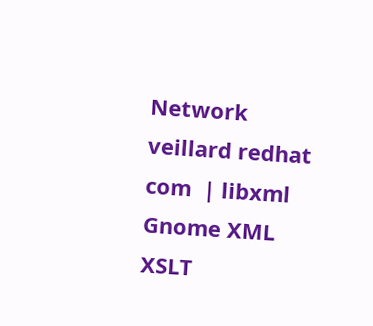Network
veillard redhat com  | libxml Gnome XML XSLT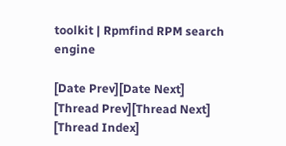toolkit | Rpmfind RPM search engine

[Date Prev][Date Next]   [Thread Prev][Thread Next]   [Thread Index]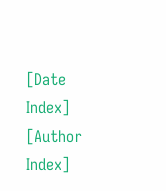[Date Index] [Author Index]